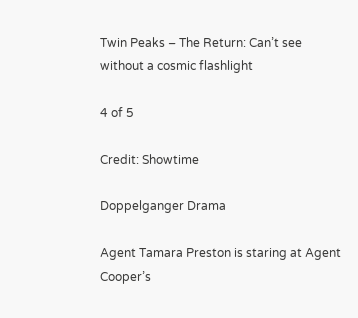Twin Peaks – The Return: Can’t see without a cosmic flashlight

4 of 5

Credit: Showtime

Doppelganger Drama

Agent Tamara Preston is staring at Agent Cooper’s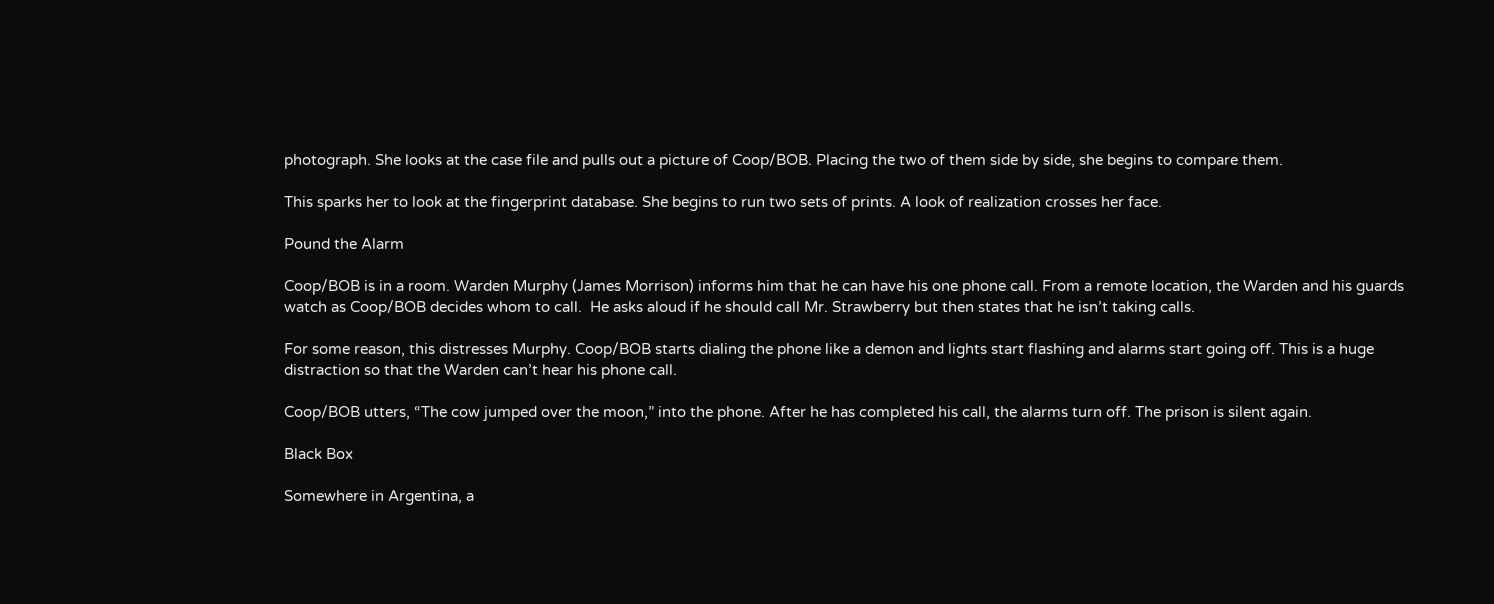photograph. She looks at the case file and pulls out a picture of Coop/BOB. Placing the two of them side by side, she begins to compare them.

This sparks her to look at the fingerprint database. She begins to run two sets of prints. A look of realization crosses her face.

Pound the Alarm

Coop/BOB is in a room. Warden Murphy (James Morrison) informs him that he can have his one phone call. From a remote location, the Warden and his guards watch as Coop/BOB decides whom to call.  He asks aloud if he should call Mr. Strawberry but then states that he isn’t taking calls.

For some reason, this distresses Murphy. Coop/BOB starts dialing the phone like a demon and lights start flashing and alarms start going off. This is a huge distraction so that the Warden can’t hear his phone call.

Coop/BOB utters, “The cow jumped over the moon,” into the phone. After he has completed his call, the alarms turn off. The prison is silent again.

Black Box

Somewhere in Argentina, a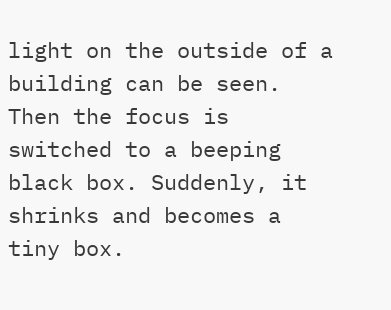light on the outside of a building can be seen. Then the focus is switched to a beeping black box. Suddenly, it shrinks and becomes a tiny box.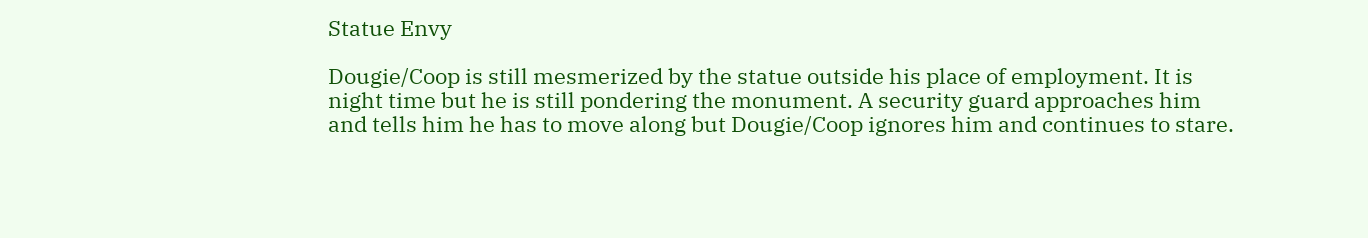Statue Envy

Dougie/Coop is still mesmerized by the statue outside his place of employment. It is night time but he is still pondering the monument. A security guard approaches him and tells him he has to move along but Dougie/Coop ignores him and continues to stare.